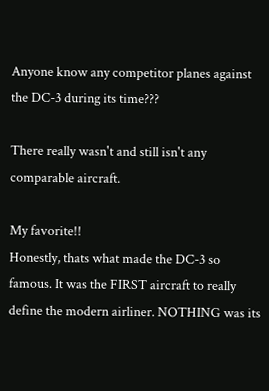Anyone know any competitor planes against the DC-3 during its time???

There really wasn't and still isn't any comparable aircraft.

My favorite!!
Honestly, thats what made the DC-3 so famous. It was the FIRST aircraft to really define the modern airliner. NOTHING was its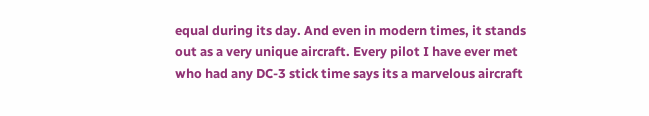equal during its day. And even in modern times, it stands out as a very unique aircraft. Every pilot I have ever met who had any DC-3 stick time says its a marvelous aircraft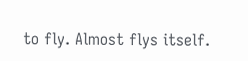to fly. Almost flys itself.